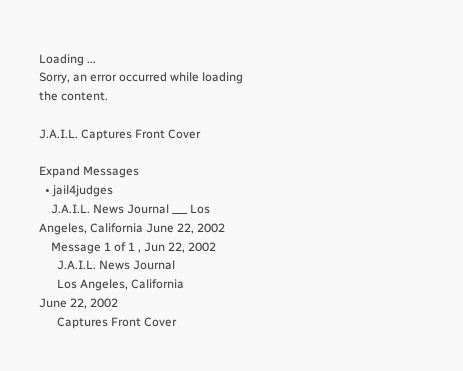Loading ...
Sorry, an error occurred while loading the content.

J.A.I.L. Captures Front Cover

Expand Messages
  • jail4judges
    J.A.I.L. News Journal ___ Los Angeles, California June 22, 2002
    Message 1 of 1 , Jun 22, 2002
      J.A.I.L. News Journal
      Los Angeles, California                                               June 22, 2002
      Captures Front Cover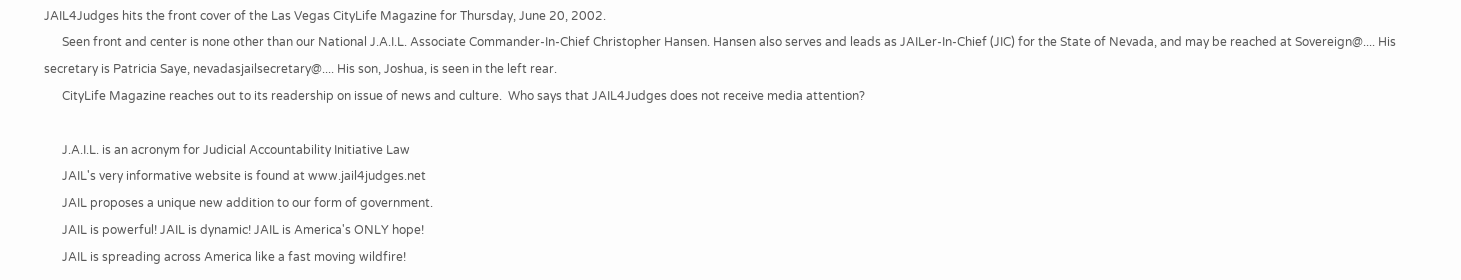JAIL4Judges hits the front cover of the Las Vegas CityLife Magazine for Thursday, June 20, 2002.
      Seen front and center is none other than our National J.A.I.L. Associate Commander-In-Chief Christopher Hansen. Hansen also serves and leads as JAILer-In-Chief (JIC) for the State of Nevada, and may be reached at Sovereign@.... His secretary is Patricia Saye, nevadasjailsecretary@.... His son, Joshua, is seen in the left rear.
      CityLife Magazine reaches out to its readership on issue of news and culture.  Who says that JAIL4Judges does not receive media attention?

      J.A.I.L. is an acronym for Judicial Accountability Initiative Law
      JAIL's very informative website is found at www.jail4judges.net
      JAIL proposes a unique new addition to our form of government.
      JAIL is powerful! JAIL is dynamic! JAIL is America's ONLY hope!
      JAIL is spreading across America like a fast moving wildfire!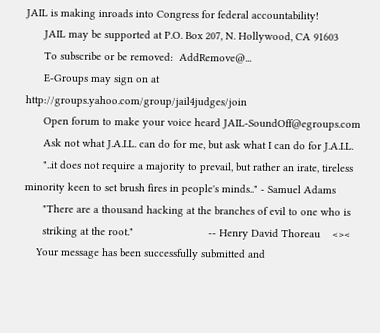JAIL is making inroads into Congress for federal accountability!
      JAIL may be supported at P.O. Box 207, N. Hollywood, CA 91603
      To subscribe or be removed:  AddRemove@...
      E-Groups may sign on at http://groups.yahoo.com/group/jail4judges/join
      Open forum to make your voice heard JAIL-SoundOff@egroups.com
      Ask not what J.A.I.L. can do for me, but ask what I can do for J.A.I.L.
      "..it does not require a majority to prevail, but rather an irate, tireless minority keen to set brush fires in people's minds.." - Samuel Adams
      "There are a thousand hacking at the branches of evil to one who is
      striking at the root."                         -- Henry David Thoreau    <><
    Your message has been successfully submitted and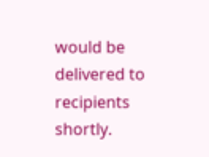would be delivered to recipients shortly.